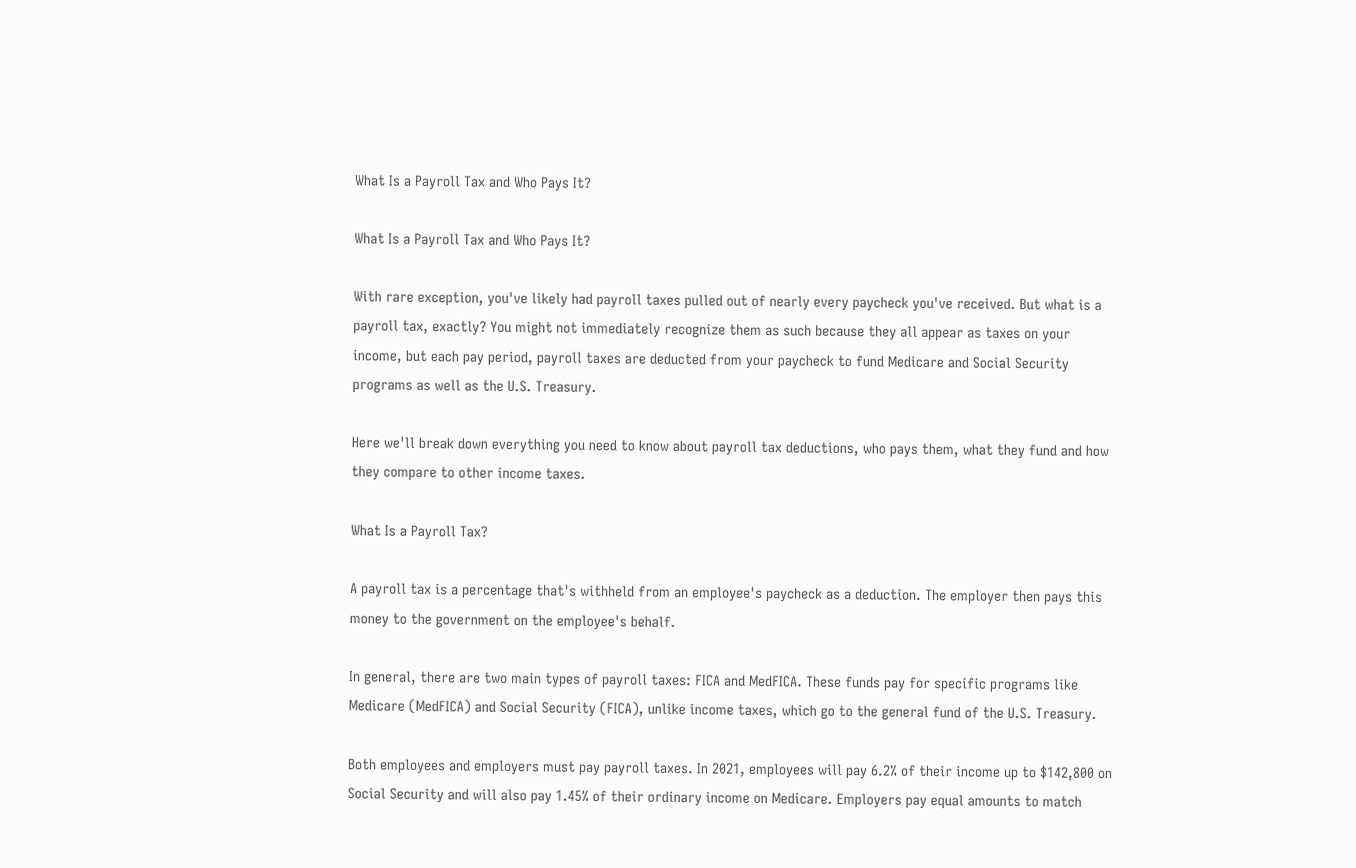What Is a Payroll Tax and Who Pays It?

What Is a Payroll Tax and Who Pays It?

With rare exception, you've likely had payroll taxes pulled out of nearly every paycheck you've received. But what is a payroll tax, exactly? You might not immediately recognize them as such because they all appear as taxes on your income, but each pay period, payroll taxes are deducted from your paycheck to fund Medicare and Social Security programs as well as the U.S. Treasury.

Here we'll break down everything you need to know about payroll tax deductions, who pays them, what they fund and how they compare to other income taxes.

What Is a Payroll Tax?

A payroll tax is a percentage that's withheld from an employee's paycheck as a deduction. The employer then pays this money to the government on the employee's behalf.

In general, there are two main types of payroll taxes: FICA and MedFICA. These funds pay for specific programs like Medicare (MedFICA) and Social Security (FICA), unlike income taxes, which go to the general fund of the U.S. Treasury.

Both employees and employers must pay payroll taxes. In 2021, employees will pay 6.2% of their income up to $142,800 on Social Security and will also pay 1.45% of their ordinary income on Medicare. Employers pay equal amounts to match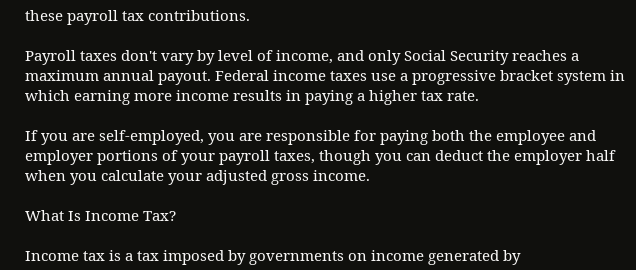these payroll tax contributions.

Payroll taxes don't vary by level of income, and only Social Security reaches a maximum annual payout. Federal income taxes use a progressive bracket system in which earning more income results in paying a higher tax rate.

If you are self-employed, you are responsible for paying both the employee and employer portions of your payroll taxes, though you can deduct the employer half when you calculate your adjusted gross income.

What Is Income Tax?

Income tax is a tax imposed by governments on income generated by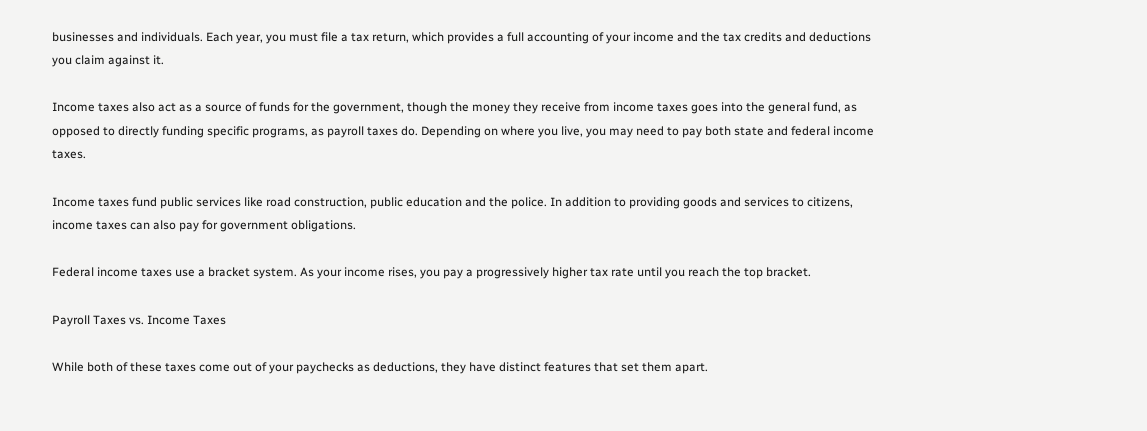businesses and individuals. Each year, you must file a tax return, which provides a full accounting of your income and the tax credits and deductions you claim against it.

Income taxes also act as a source of funds for the government, though the money they receive from income taxes goes into the general fund, as opposed to directly funding specific programs, as payroll taxes do. Depending on where you live, you may need to pay both state and federal income taxes.

Income taxes fund public services like road construction, public education and the police. In addition to providing goods and services to citizens, income taxes can also pay for government obligations.

Federal income taxes use a bracket system. As your income rises, you pay a progressively higher tax rate until you reach the top bracket.

Payroll Taxes vs. Income Taxes

While both of these taxes come out of your paychecks as deductions, they have distinct features that set them apart.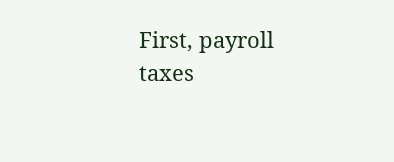First, payroll taxes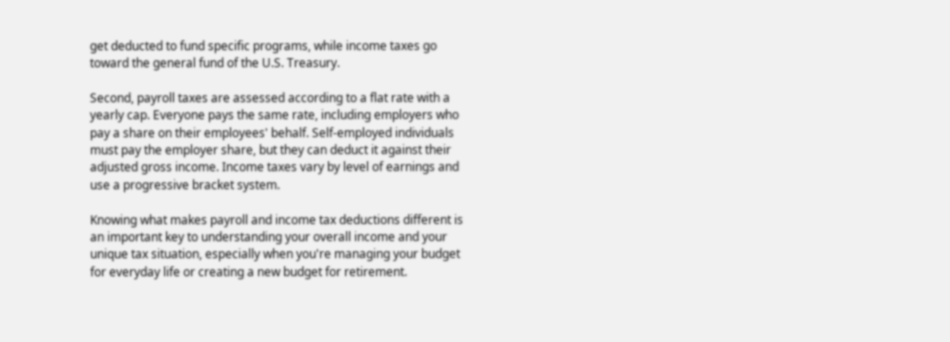get deducted to fund specific programs, while income taxes go toward the general fund of the U.S. Treasury.

Second, payroll taxes are assessed according to a flat rate with a yearly cap. Everyone pays the same rate, including employers who pay a share on their employees' behalf. Self-employed individuals must pay the employer share, but they can deduct it against their adjusted gross income. Income taxes vary by level of earnings and use a progressive bracket system.

Knowing what makes payroll and income tax deductions different is an important key to understanding your overall income and your unique tax situation, especially when you're managing your budget for everyday life or creating a new budget for retirement.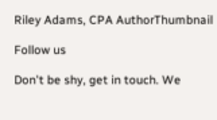Riley Adams, CPA AuthorThumbnail

Follow us

Don't be shy, get in touch. We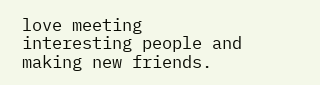love meeting interesting people and making new friends.